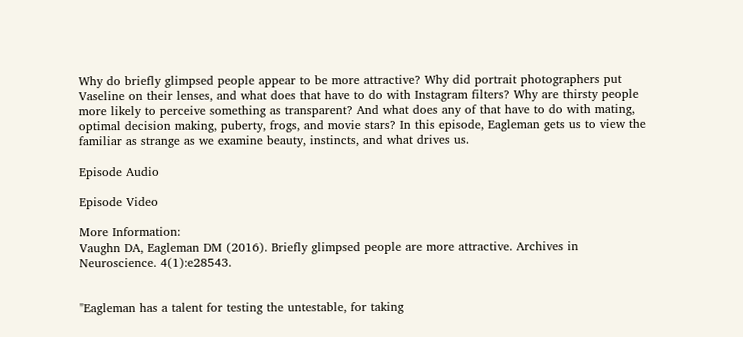Why do briefly glimpsed people appear to be more attractive? Why did portrait photographers put Vaseline on their lenses, and what does that have to do with Instagram filters? Why are thirsty people more likely to perceive something as transparent? And what does any of that have to do with mating, optimal decision making, puberty, frogs, and movie stars? In this episode, Eagleman gets us to view the familiar as strange as we examine beauty, instincts, and what drives us.

Episode Audio

Episode Video

More Information:
Vaughn DA, Eagleman DM (2016). Briefly glimpsed people are more attractive. Archives in Neuroscience. 4(1):e28543.


"Eagleman has a talent for testing the untestable, for taking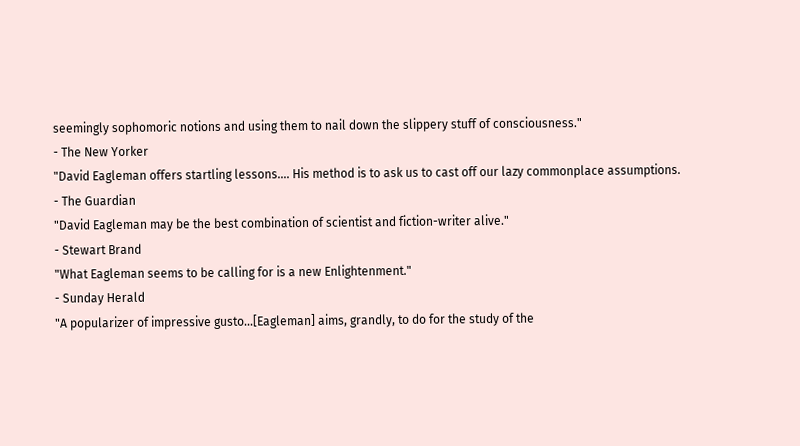seemingly sophomoric notions and using them to nail down the slippery stuff of consciousness."
- The New Yorker
"David Eagleman offers startling lessons.... His method is to ask us to cast off our lazy commonplace assumptions.
- The Guardian
"David Eagleman may be the best combination of scientist and fiction-writer alive."
- Stewart Brand
"What Eagleman seems to be calling for is a new Enlightenment."
- Sunday Herald
"A popularizer of impressive gusto...[Eagleman] aims, grandly, to do for the study of the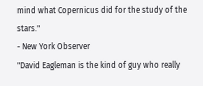mind what Copernicus did for the study of the stars."
- New York Observer
"David Eagleman is the kind of guy who really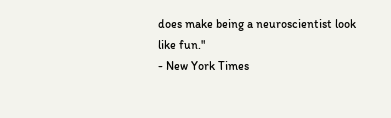does make being a neuroscientist look like fun."
- New York Times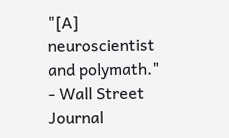"[A] neuroscientist and polymath."
- Wall Street Journal